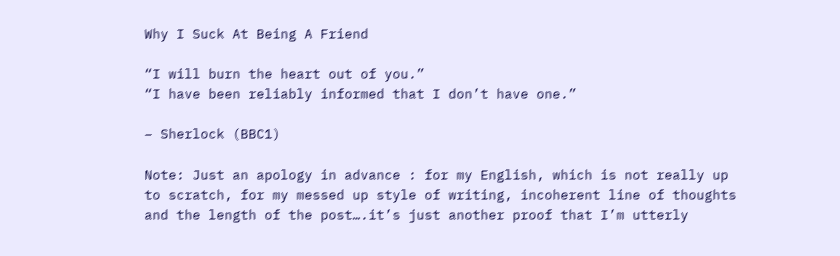Why I Suck At Being A Friend

“I will burn the heart out of you.”
“I have been reliably informed that I don’t have one.”

– Sherlock (BBC1)

Note: Just an apology in advance : for my English, which is not really up to scratch, for my messed up style of writing, incoherent line of thoughts and the length of the post….it’s just another proof that I’m utterly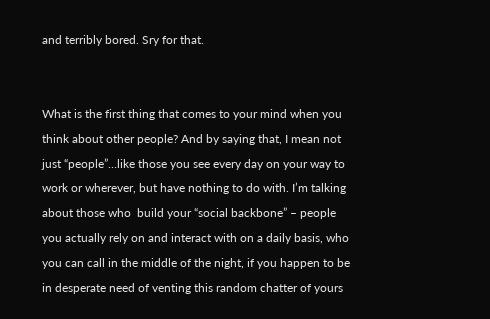and terribly bored. Sry for that.


What is the first thing that comes to your mind when you think about other people? And by saying that, I mean not just “people”…like those you see every day on your way to work or wherever, but have nothing to do with. I’m talking about those who  build your “social backbone” – people you actually rely on and interact with on a daily basis, who you can call in the middle of the night, if you happen to be in desperate need of venting this random chatter of yours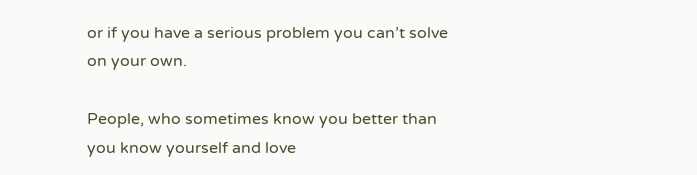or if you have a serious problem you can’t solve on your own.

People, who sometimes know you better than you know yourself and love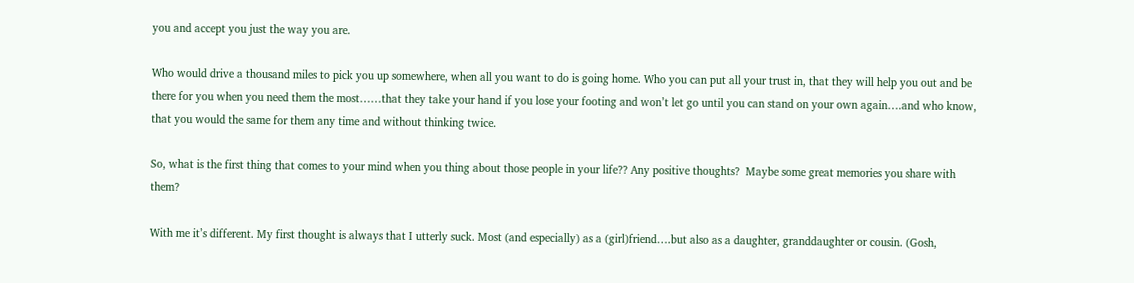you and accept you just the way you are.

Who would drive a thousand miles to pick you up somewhere, when all you want to do is going home. Who you can put all your trust in, that they will help you out and be there for you when you need them the most……that they take your hand if you lose your footing and won’t let go until you can stand on your own again….and who know, that you would the same for them any time and without thinking twice.

So, what is the first thing that comes to your mind when you thing about those people in your life?? Any positive thoughts?  Maybe some great memories you share with them?

With me it’s different. My first thought is always that I utterly suck. Most (and especially) as a (girl)friend….but also as a daughter, granddaughter or cousin. (Gosh,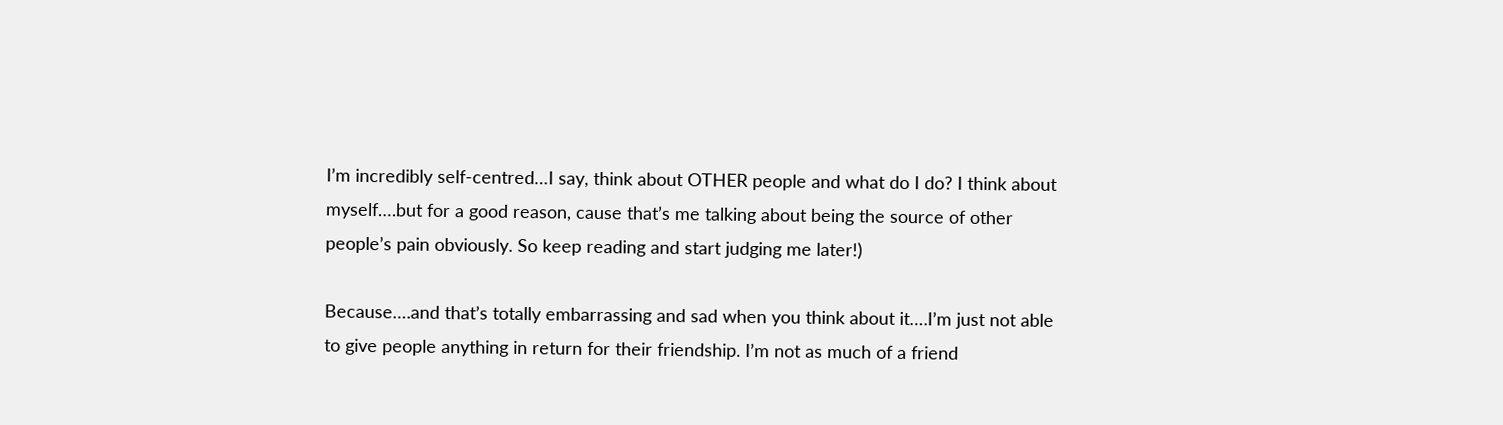I’m incredibly self-centred…I say, think about OTHER people and what do I do? I think about myself….but for a good reason, cause that’s me talking about being the source of other people’s pain obviously. So keep reading and start judging me later!)

Because….and that’s totally embarrassing and sad when you think about it….I’m just not able to give people anything in return for their friendship. I’m not as much of a friend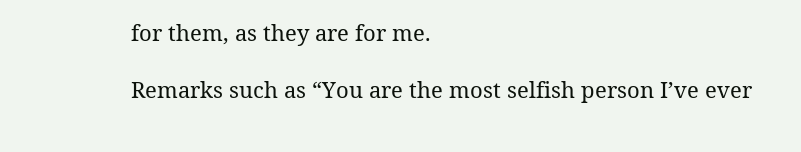for them, as they are for me.

Remarks such as “You are the most selfish person I’ve ever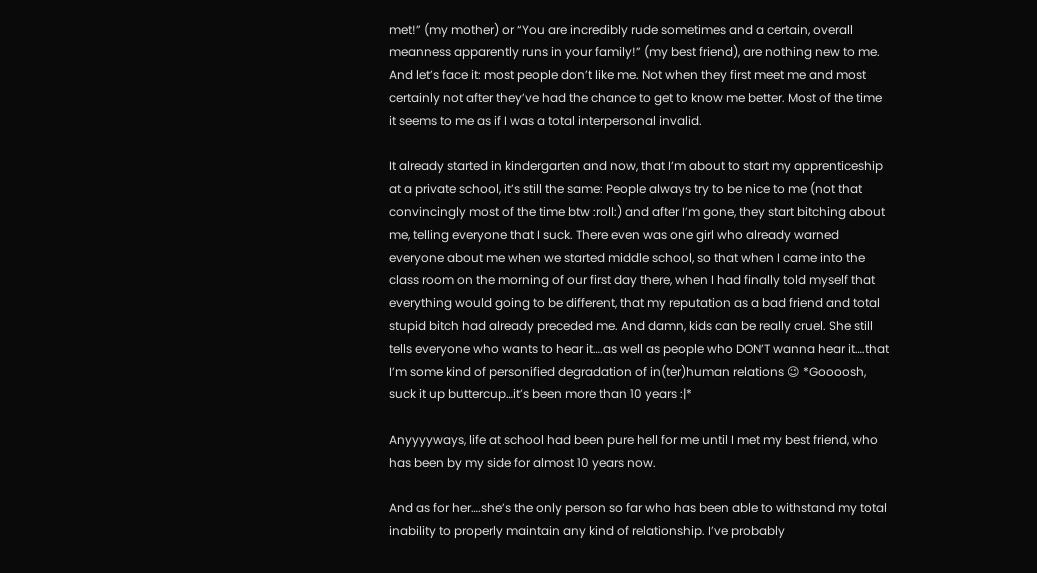met!” (my mother) or “You are incredibly rude sometimes and a certain, overall meanness apparently runs in your family!” (my best friend), are nothing new to me. And let’s face it: most people don’t like me. Not when they first meet me and most certainly not after they’ve had the chance to get to know me better. Most of the time it seems to me as if I was a total interpersonal invalid.

It already started in kindergarten and now, that I’m about to start my apprenticeship at a private school, it’s still the same: People always try to be nice to me (not that convincingly most of the time btw :roll:) and after I’m gone, they start bitching about me, telling everyone that I suck. There even was one girl who already warned everyone about me when we started middle school, so that when I came into the class room on the morning of our first day there, when I had finally told myself that everything would going to be different, that my reputation as a bad friend and total stupid bitch had already preceded me. And damn, kids can be really cruel. She still tells everyone who wants to hear it….as well as people who DON’T wanna hear it….that I’m some kind of personified degradation of in(ter)human relations 😉 *Goooosh, suck it up buttercup…it’s been more than 10 years :|*

Anyyyyways, life at school had been pure hell for me until I met my best friend, who has been by my side for almost 10 years now.

And as for her….she’s the only person so far who has been able to withstand my total inability to properly maintain any kind of relationship. I’ve probably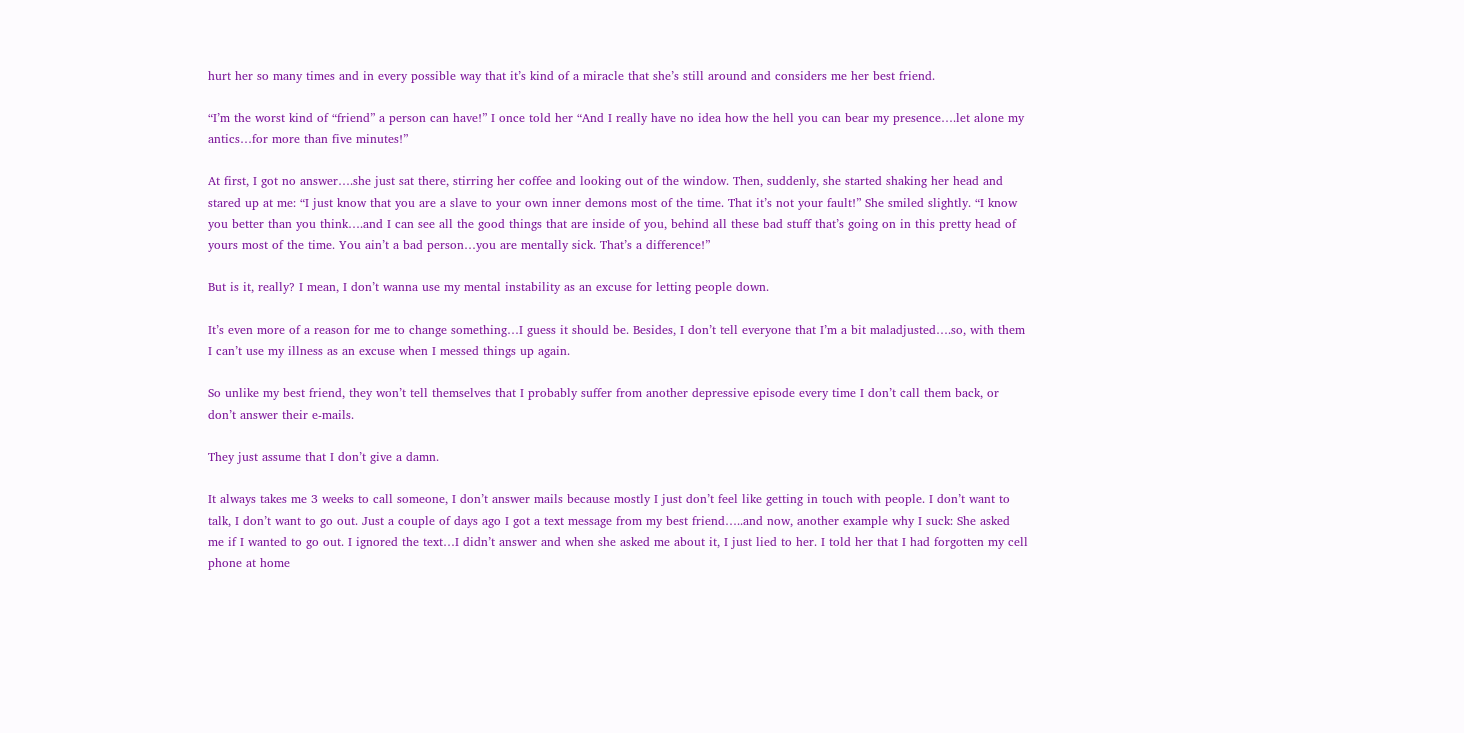hurt her so many times and in every possible way that it’s kind of a miracle that she’s still around and considers me her best friend.

“I’m the worst kind of “friend” a person can have!” I once told her “And I really have no idea how the hell you can bear my presence….let alone my antics…for more than five minutes!”

At first, I got no answer….she just sat there, stirring her coffee and looking out of the window. Then, suddenly, she started shaking her head and stared up at me: “I just know that you are a slave to your own inner demons most of the time. That it’s not your fault!” She smiled slightly. “I know you better than you think….and I can see all the good things that are inside of you, behind all these bad stuff that’s going on in this pretty head of yours most of the time. You ain’t a bad person…you are mentally sick. That’s a difference!”

But is it, really? I mean, I don’t wanna use my mental instability as an excuse for letting people down.

It’s even more of a reason for me to change something…I guess it should be. Besides, I don’t tell everyone that I’m a bit maladjusted….so, with them I can’t use my illness as an excuse when I messed things up again.

So unlike my best friend, they won’t tell themselves that I probably suffer from another depressive episode every time I don’t call them back, or  don’t answer their e-mails.

They just assume that I don’t give a damn.

It always takes me 3 weeks to call someone, I don’t answer mails because mostly I just don’t feel like getting in touch with people. I don’t want to talk, I don’t want to go out. Just a couple of days ago I got a text message from my best friend…..and now, another example why I suck: She asked me if I wanted to go out. I ignored the text…I didn’t answer and when she asked me about it, I just lied to her. I told her that I had forgotten my cell phone at home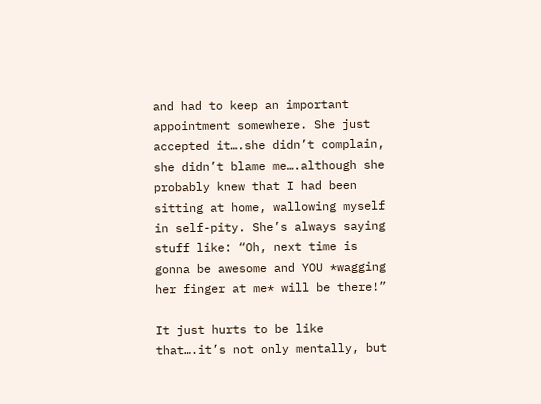and had to keep an important appointment somewhere. She just accepted it….she didn’t complain, she didn’t blame me….although she probably knew that I had been sitting at home, wallowing myself in self-pity. She’s always saying stuff like: “Oh, next time is gonna be awesome and YOU *wagging her finger at me* will be there!”

It just hurts to be like that….it’s not only mentally, but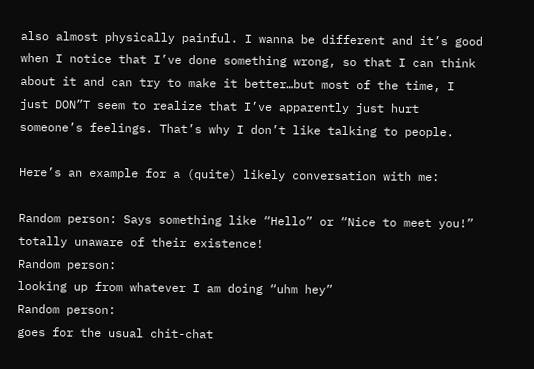also almost physically painful. I wanna be different and it’s good when I notice that I’ve done something wrong, so that I can think about it and can try to make it better…but most of the time, I just DON”T seem to realize that I’ve apparently just hurt someone’s feelings. That’s why I don’t like talking to people.

Here’s an example for a (quite) likely conversation with me:

Random person: Says something like “Hello” or “Nice to meet you!”
totally unaware of their existence!
Random person:
looking up from whatever I am doing “uhm hey”
Random person:
goes for the usual chit-chat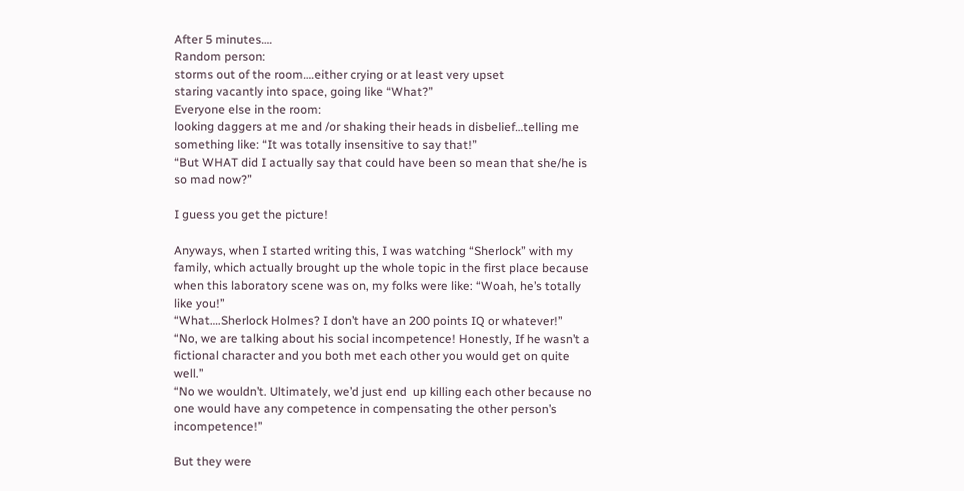After 5 minutes….
Random person:
storms out of the room….either crying or at least very upset
staring vacantly into space, going like “What?”
Everyone else in the room:
looking daggers at me and /or shaking their heads in disbelief…telling me something like: “It was totally insensitive to say that!”
“But WHAT did I actually say that could have been so mean that she/he is so mad now?”

I guess you get the picture!

Anyways, when I started writing this, I was watching “Sherlock” with my family, which actually brought up the whole topic in the first place because when this laboratory scene was on, my folks were like: “Woah, he’s totally like you!”
“What….Sherlock Holmes? I don’t have an 200 points IQ or whatever!”
“No, we are talking about his social incompetence! Honestly, If he wasn’t a fictional character and you both met each other you would get on quite well.”
“No we wouldn’t. Ultimately, we’d just end  up killing each other because no one would have any competence in compensating the other person’s incompetence!”

But they were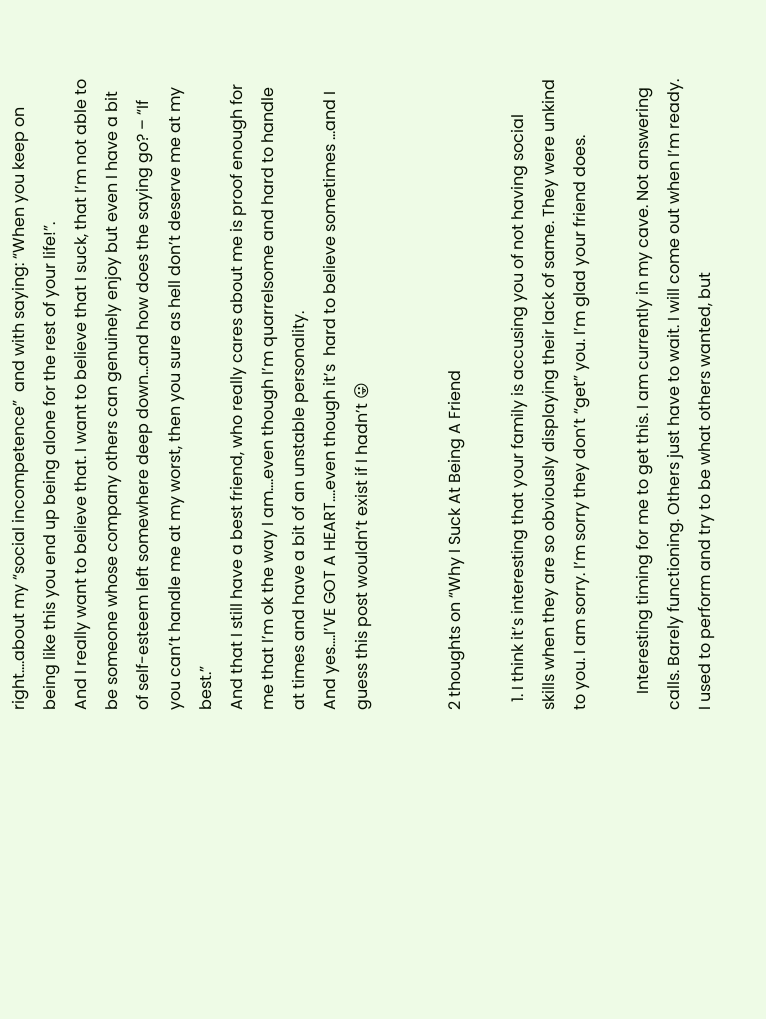right….about my “social incompetence”  and with saying: “When you keep on being like this you end up being alone for the rest of your life!”.
And I really want to believe that. I want to believe that I suck, that I’m not able to be someone whose company others can genuinely enjoy but even I have a bit of self-esteem left somewhere deep down…and how does the saying go? – “If you can’t handle me at my worst, then you sure as hell don’t deserve me at my best.”
And that I still have a best friend, who really cares about me is proof enough for me that I’m ok the way I am….even though I’m quarrelsome and hard to handle at times and have a bit of an unstable personality.
And yes….I’VE GOT A HEART….even though it’s  hard to believe sometimes …and I guess this post wouldn’t exist if I hadn’t 😛


2 thoughts on “Why I Suck At Being A Friend

  1. I think it’s interesting that your family is accusing you of not having social skills when they are so obviously displaying their lack of same. They were unkind to you. I am sorry. I’m sorry they don’t “get” you. I’m glad your friend does.

    Interesting timing for me to get this. I am currently in my cave. Not answering calls. Barely functioning. Others just have to wait. I will come out when I’m ready. I used to perform and try to be what others wanted, but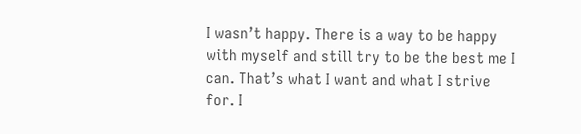I wasn’t happy. There is a way to be happy with myself and still try to be the best me I can. That’s what I want and what I strive for. I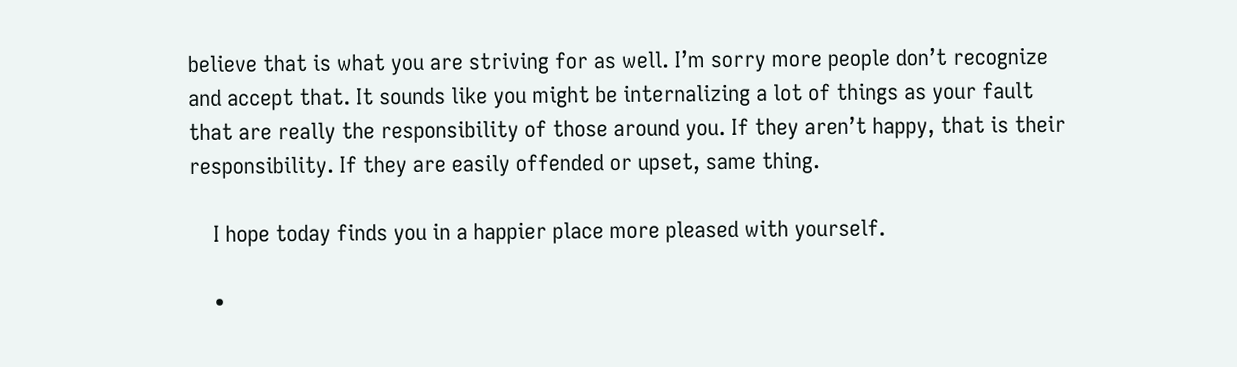believe that is what you are striving for as well. I’m sorry more people don’t recognize and accept that. It sounds like you might be internalizing a lot of things as your fault that are really the responsibility of those around you. If they aren’t happy, that is their responsibility. If they are easily offended or upset, same thing.

    I hope today finds you in a happier place more pleased with yourself.

    •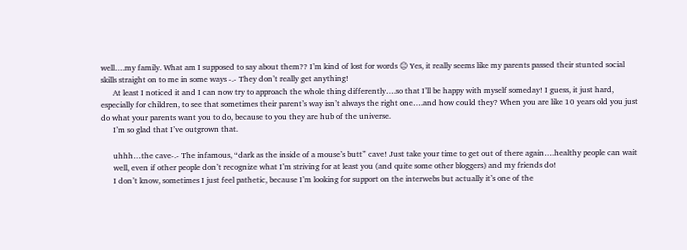well….my family. What am I supposed to say about them?? I’m kind of lost for words 😐 Yes, it really seems like my parents passed their stunted social skills straight on to me in some ways -.- They don’t really get anything!
      At least I noticed it and I can now try to approach the whole thing differently….so that I’ll be happy with myself someday! I guess, it just hard, especially for children, to see that sometimes their parent’s way isn’t always the right one….and how could they? When you are like 10 years old you just do what your parents want you to do, because to you they are hub of the universe.
      I’m so glad that I’ve outgrown that.

      uhhh…the cave-.- The infamous, “dark as the inside of a mouse’s butt” cave! Just take your time to get out of there again….healthy people can wait
      well, even if other people don’t recognize what I’m striving for at least you (and quite some other bloggers) and my friends do!
      I don’t know, sometimes I just feel pathetic, because I’m looking for support on the interwebs but actually it’s one of the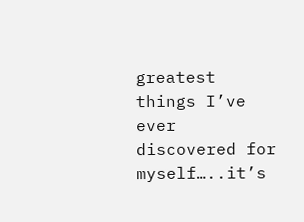greatest things I’ve ever discovered for myself…..it’s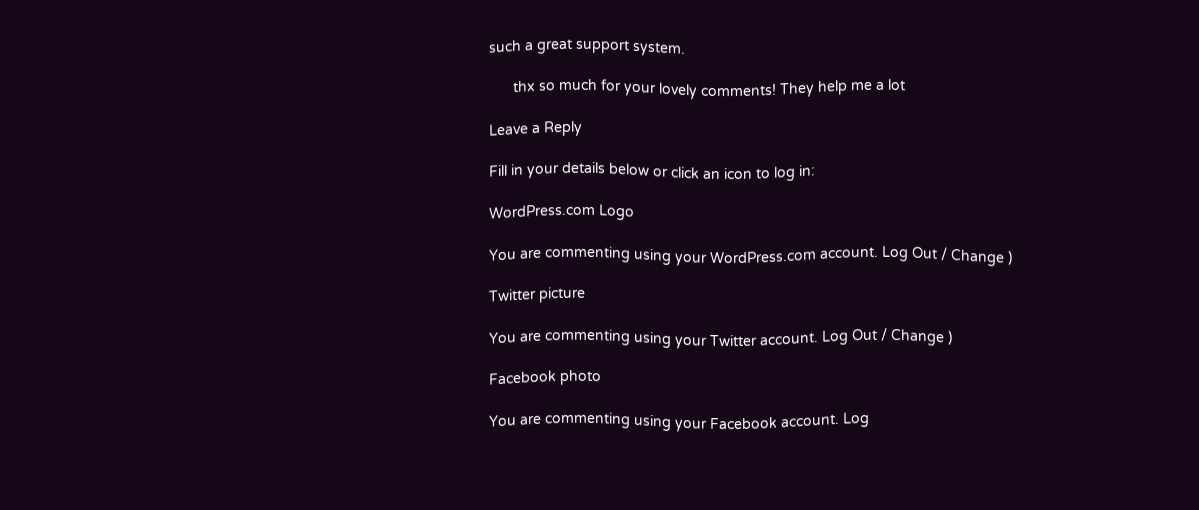such a great support system.

      thx so much for your lovely comments! They help me a lot

Leave a Reply

Fill in your details below or click an icon to log in:

WordPress.com Logo

You are commenting using your WordPress.com account. Log Out / Change )

Twitter picture

You are commenting using your Twitter account. Log Out / Change )

Facebook photo

You are commenting using your Facebook account. Log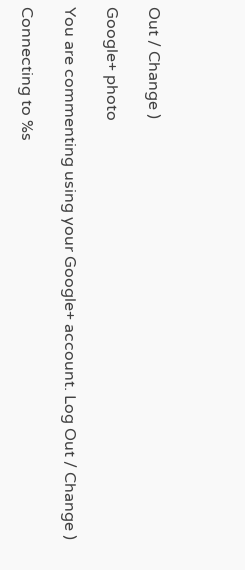Out / Change )

Google+ photo

You are commenting using your Google+ account. Log Out / Change )

Connecting to %s